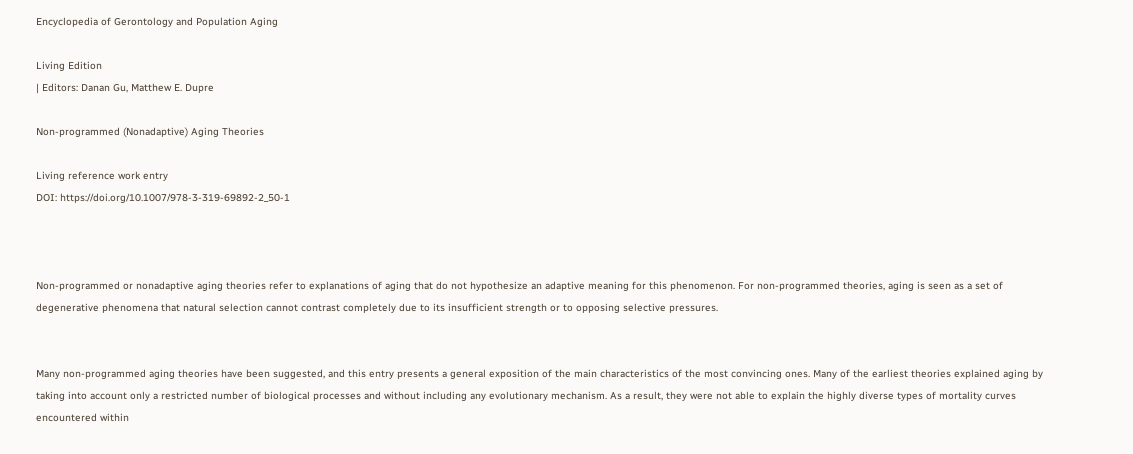Encyclopedia of Gerontology and Population Aging

Living Edition
| Editors: Danan Gu, Matthew E. Dupre

Non-programmed (Nonadaptive) Aging Theories

Living reference work entry
DOI: https://doi.org/10.1007/978-3-319-69892-2_50-1



Non-programmed or nonadaptive aging theories refer to explanations of aging that do not hypothesize an adaptive meaning for this phenomenon. For non-programmed theories, aging is seen as a set of degenerative phenomena that natural selection cannot contrast completely due to its insufficient strength or to opposing selective pressures.


Many non-programmed aging theories have been suggested, and this entry presents a general exposition of the main characteristics of the most convincing ones. Many of the earliest theories explained aging by taking into account only a restricted number of biological processes and without including any evolutionary mechanism. As a result, they were not able to explain the highly diverse types of mortality curves encountered within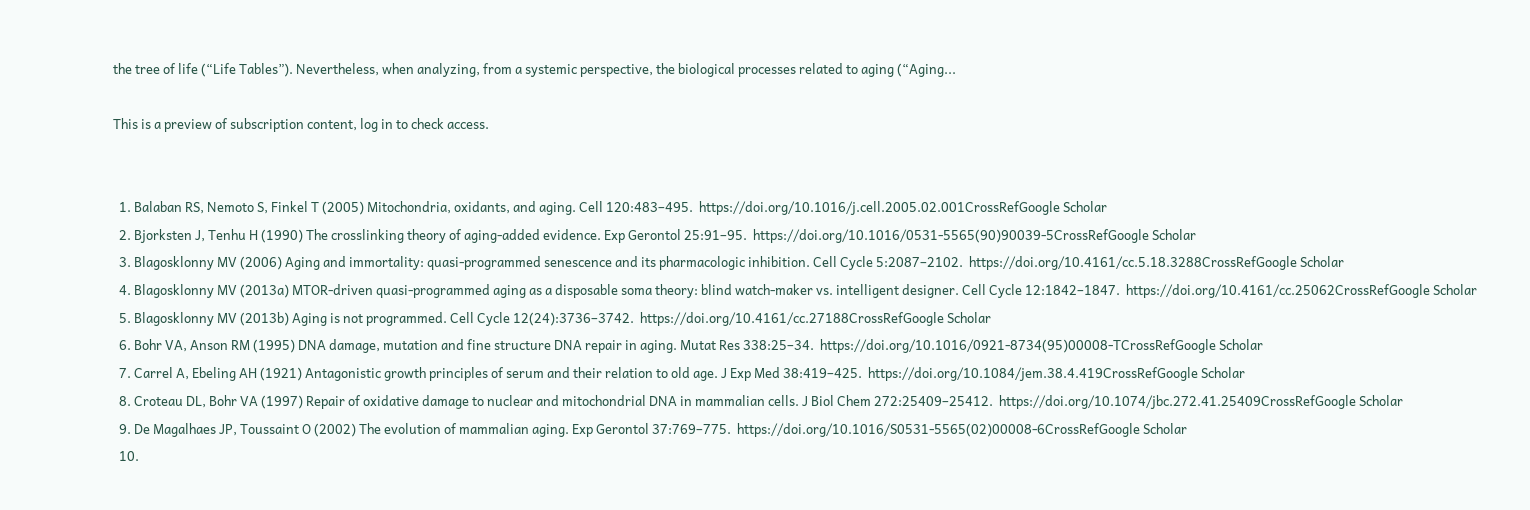the tree of life (“Life Tables”). Nevertheless, when analyzing, from a systemic perspective, the biological processes related to aging (“Aging...

This is a preview of subscription content, log in to check access.


  1. Balaban RS, Nemoto S, Finkel T (2005) Mitochondria, oxidants, and aging. Cell 120:483–495.  https://doi.org/10.1016/j.cell.2005.02.001CrossRefGoogle Scholar
  2. Bjorksten J, Tenhu H (1990) The crosslinking theory of aging-added evidence. Exp Gerontol 25:91–95.  https://doi.org/10.1016/0531-5565(90)90039-5CrossRefGoogle Scholar
  3. Blagosklonny MV (2006) Aging and immortality: quasi-programmed senescence and its pharmacologic inhibition. Cell Cycle 5:2087–2102.  https://doi.org/10.4161/cc.5.18.3288CrossRefGoogle Scholar
  4. Blagosklonny MV (2013a) MTOR-driven quasi-programmed aging as a disposable soma theory: blind watch-maker vs. intelligent designer. Cell Cycle 12:1842–1847.  https://doi.org/10.4161/cc.25062CrossRefGoogle Scholar
  5. Blagosklonny MV (2013b) Aging is not programmed. Cell Cycle 12(24):3736–3742.  https://doi.org/10.4161/cc.27188CrossRefGoogle Scholar
  6. Bohr VA, Anson RM (1995) DNA damage, mutation and fine structure DNA repair in aging. Mutat Res 338:25–34.  https://doi.org/10.1016/0921-8734(95)00008-TCrossRefGoogle Scholar
  7. Carrel A, Ebeling AH (1921) Antagonistic growth principles of serum and their relation to old age. J Exp Med 38:419–425.  https://doi.org/10.1084/jem.38.4.419CrossRefGoogle Scholar
  8. Croteau DL, Bohr VA (1997) Repair of oxidative damage to nuclear and mitochondrial DNA in mammalian cells. J Biol Chem 272:25409–25412.  https://doi.org/10.1074/jbc.272.41.25409CrossRefGoogle Scholar
  9. De Magalhaes JP, Toussaint O (2002) The evolution of mammalian aging. Exp Gerontol 37:769–775.  https://doi.org/10.1016/S0531-5565(02)00008-6CrossRefGoogle Scholar
  10.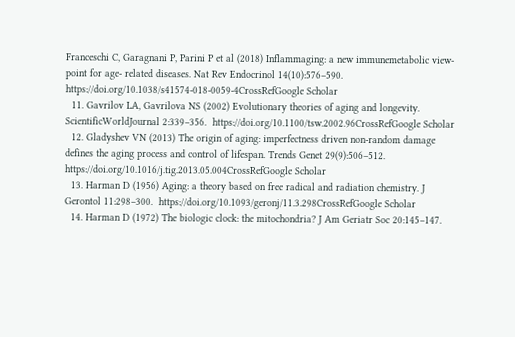Franceschi C, Garagnani P, Parini P et al (2018) Inflammaging: a new immunemetabolic view-point for age- related diseases. Nat Rev Endocrinol 14(10):576–590.  https://doi.org/10.1038/s41574-018-0059-4CrossRefGoogle Scholar
  11. Gavrilov LA, Gavrilova NS (2002) Evolutionary theories of aging and longevity. ScientificWorldJournal 2:339–356.  https://doi.org/10.1100/tsw.2002.96CrossRefGoogle Scholar
  12. Gladyshev VN (2013) The origin of aging: imperfectness driven non-random damage defines the aging process and control of lifespan. Trends Genet 29(9):506–512.  https://doi.org/10.1016/j.tig.2013.05.004CrossRefGoogle Scholar
  13. Harman D (1956) Aging: a theory based on free radical and radiation chemistry. J Gerontol 11:298–300.  https://doi.org/10.1093/geronj/11.3.298CrossRefGoogle Scholar
  14. Harman D (1972) The biologic clock: the mitochondria? J Am Geriatr Soc 20:145–147.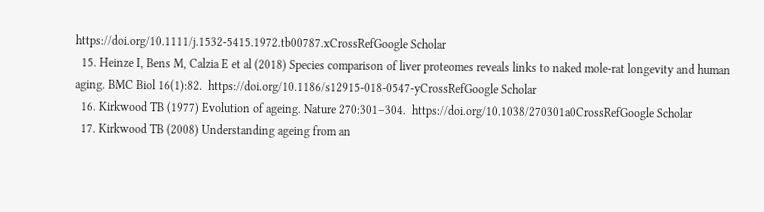https://doi.org/10.1111/j.1532-5415.1972.tb00787.xCrossRefGoogle Scholar
  15. Heinze I, Bens M, Calzia E et al (2018) Species comparison of liver proteomes reveals links to naked mole-rat longevity and human aging. BMC Biol 16(1):82.  https://doi.org/10.1186/s12915-018-0547-yCrossRefGoogle Scholar
  16. Kirkwood TB (1977) Evolution of ageing. Nature 270:301–304.  https://doi.org/10.1038/270301a0CrossRefGoogle Scholar
  17. Kirkwood TB (2008) Understanding ageing from an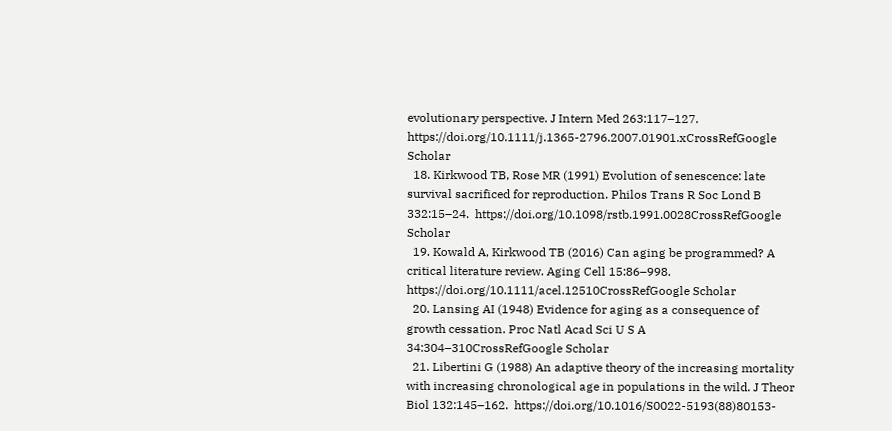evolutionary perspective. J Intern Med 263:117–127.  https://doi.org/10.1111/j.1365-2796.2007.01901.xCrossRefGoogle Scholar
  18. Kirkwood TB, Rose MR (1991) Evolution of senescence: late survival sacrificed for reproduction. Philos Trans R Soc Lond B 332:15–24.  https://doi.org/10.1098/rstb.1991.0028CrossRefGoogle Scholar
  19. Kowald A, Kirkwood TB (2016) Can aging be programmed? A critical literature review. Aging Cell 15:86–998.  https://doi.org/10.1111/acel.12510CrossRefGoogle Scholar
  20. Lansing AI (1948) Evidence for aging as a consequence of growth cessation. Proc Natl Acad Sci U S A 34:304–310CrossRefGoogle Scholar
  21. Libertini G (1988) An adaptive theory of the increasing mortality with increasing chronological age in populations in the wild. J Theor Biol 132:145–162.  https://doi.org/10.1016/S0022-5193(88)80153-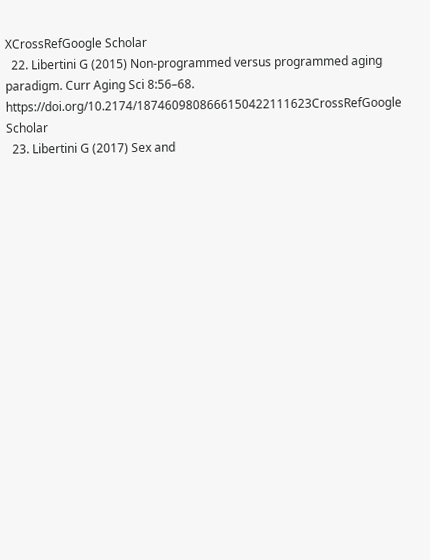XCrossRefGoogle Scholar
  22. Libertini G (2015) Non-programmed versus programmed aging paradigm. Curr Aging Sci 8:56–68.  https://doi.org/10.2174/1874609808666150422111623CrossRefGoogle Scholar
  23. Libertini G (2017) Sex and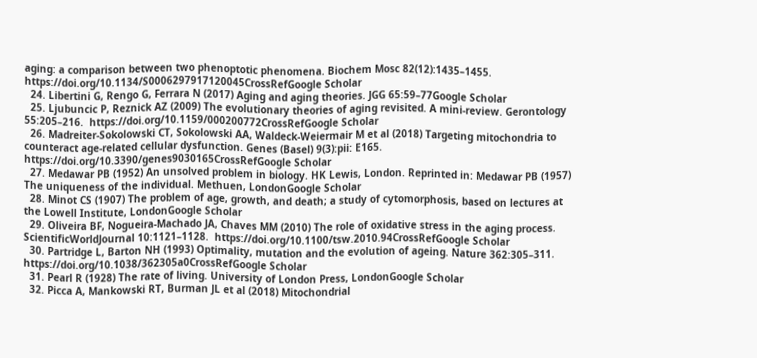aging: a comparison between two phenoptotic phenomena. Biochem Mosc 82(12):1435–1455.  https://doi.org/10.1134/S0006297917120045CrossRefGoogle Scholar
  24. Libertini G, Rengo G, Ferrara N (2017) Aging and aging theories. JGG 65:59–77Google Scholar
  25. Ljubuncic P, Reznick AZ (2009) The evolutionary theories of aging revisited. A mini-review. Gerontology 55:205–216.  https://doi.org/10.1159/000200772CrossRefGoogle Scholar
  26. Madreiter-Sokolowski CT, Sokolowski AA, Waldeck-Weiermair M et al (2018) Targeting mitochondria to counteract age-related cellular dysfunction. Genes (Basel) 9(3):pii: E165.  https://doi.org/10.3390/genes9030165CrossRefGoogle Scholar
  27. Medawar PB (1952) An unsolved problem in biology. HK Lewis, London. Reprinted in: Medawar PB (1957) The uniqueness of the individual. Methuen, LondonGoogle Scholar
  28. Minot CS (1907) The problem of age, growth, and death; a study of cytomorphosis, based on lectures at the Lowell Institute, LondonGoogle Scholar
  29. Oliveira BF, Nogueira-Machado JA, Chaves MM (2010) The role of oxidative stress in the aging process. ScientificWorldJournal 10:1121–1128.  https://doi.org/10.1100/tsw.2010.94CrossRefGoogle Scholar
  30. Partridge L, Barton NH (1993) Optimality, mutation and the evolution of ageing. Nature 362:305–311.  https://doi.org/10.1038/362305a0CrossRefGoogle Scholar
  31. Pearl R (1928) The rate of living. University of London Press, LondonGoogle Scholar
  32. Picca A, Mankowski RT, Burman JL et al (2018) Mitochondrial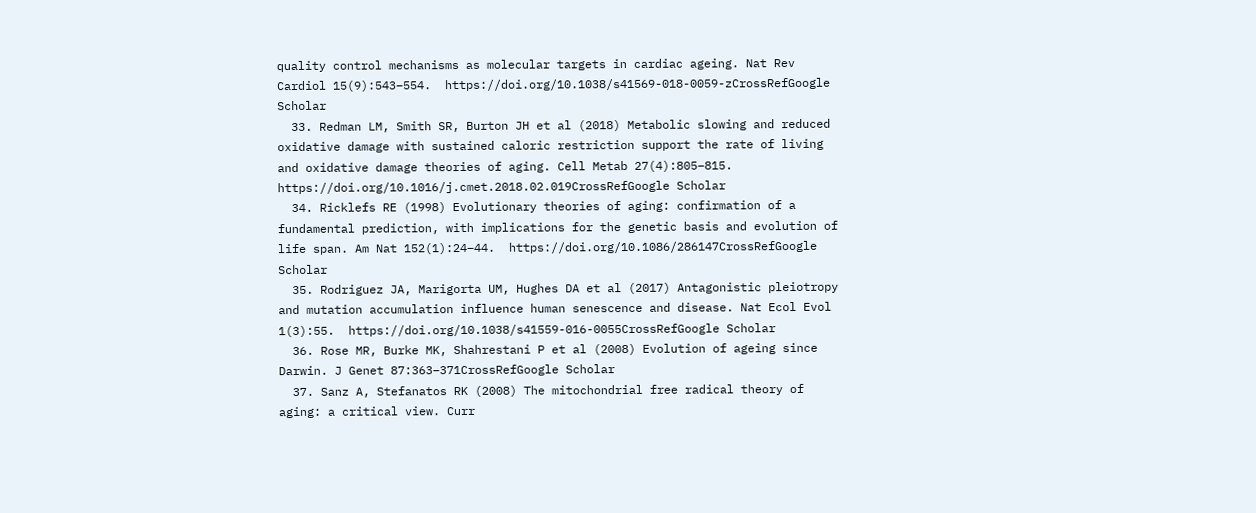quality control mechanisms as molecular targets in cardiac ageing. Nat Rev Cardiol 15(9):543–554.  https://doi.org/10.1038/s41569-018-0059-zCrossRefGoogle Scholar
  33. Redman LM, Smith SR, Burton JH et al (2018) Metabolic slowing and reduced oxidative damage with sustained caloric restriction support the rate of living and oxidative damage theories of aging. Cell Metab 27(4):805–815.  https://doi.org/10.1016/j.cmet.2018.02.019CrossRefGoogle Scholar
  34. Ricklefs RE (1998) Evolutionary theories of aging: confirmation of a fundamental prediction, with implications for the genetic basis and evolution of life span. Am Nat 152(1):24–44.  https://doi.org/10.1086/286147CrossRefGoogle Scholar
  35. Rodriguez JA, Marigorta UM, Hughes DA et al (2017) Antagonistic pleiotropy and mutation accumulation influence human senescence and disease. Nat Ecol Evol 1(3):55.  https://doi.org/10.1038/s41559-016-0055CrossRefGoogle Scholar
  36. Rose MR, Burke MK, Shahrestani P et al (2008) Evolution of ageing since Darwin. J Genet 87:363–371CrossRefGoogle Scholar
  37. Sanz A, Stefanatos RK (2008) The mitochondrial free radical theory of aging: a critical view. Curr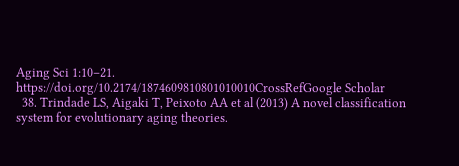Aging Sci 1:10–21.  https://doi.org/10.2174/1874609810801010010CrossRefGoogle Scholar
  38. Trindade LS, Aigaki T, Peixoto AA et al (2013) A novel classification system for evolutionary aging theories.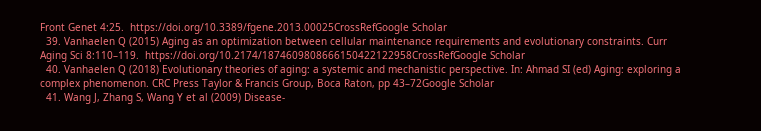Front Genet 4:25.  https://doi.org/10.3389/fgene.2013.00025CrossRefGoogle Scholar
  39. Vanhaelen Q (2015) Aging as an optimization between cellular maintenance requirements and evolutionary constraints. Curr Aging Sci 8:110–119.  https://doi.org/10.2174/1874609808666150422122958CrossRefGoogle Scholar
  40. Vanhaelen Q (2018) Evolutionary theories of aging: a systemic and mechanistic perspective. In: Ahmad SI (ed) Aging: exploring a complex phenomenon. CRC Press Taylor & Francis Group, Boca Raton, pp 43–72Google Scholar
  41. Wang J, Zhang S, Wang Y et al (2009) Disease-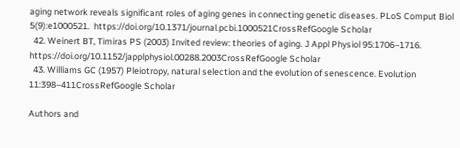aging network reveals significant roles of aging genes in connecting genetic diseases. PLoS Comput Biol 5(9):e1000521.  https://doi.org/10.1371/journal.pcbi.1000521CrossRefGoogle Scholar
  42. Weinert BT, Timiras PS (2003) Invited review: theories of aging. J Appl Physiol 95:1706–1716.  https://doi.org/10.1152/japplphysiol.00288.2003CrossRefGoogle Scholar
  43. Williams GC (1957) Pleiotropy, natural selection and the evolution of senescence. Evolution 11:398–411CrossRefGoogle Scholar

Authors and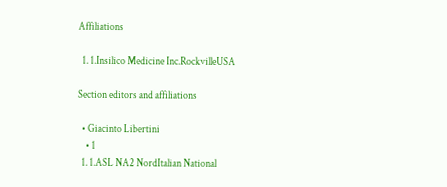Affiliations

  1. 1.Insilico Medicine Inc.RockvilleUSA

Section editors and affiliations

  • Giacinto Libertini
    • 1
  1. 1.ASL NA2 NordItalian National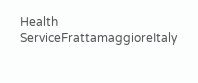Health ServiceFrattamaggioreItaly